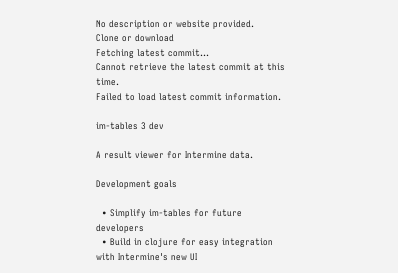No description or website provided.
Clone or download
Fetching latest commit…
Cannot retrieve the latest commit at this time.
Failed to load latest commit information.

im-tables 3 dev

A result viewer for Intermine data.

Development goals

  • Simplify im-tables for future developers
  • Build in clojure for easy integration with Intermine's new UI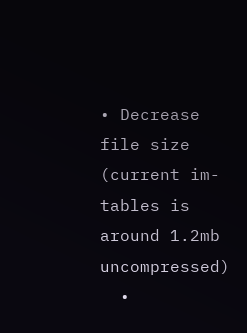• Decrease file size (current im-tables is around 1.2mb uncompressed)
  •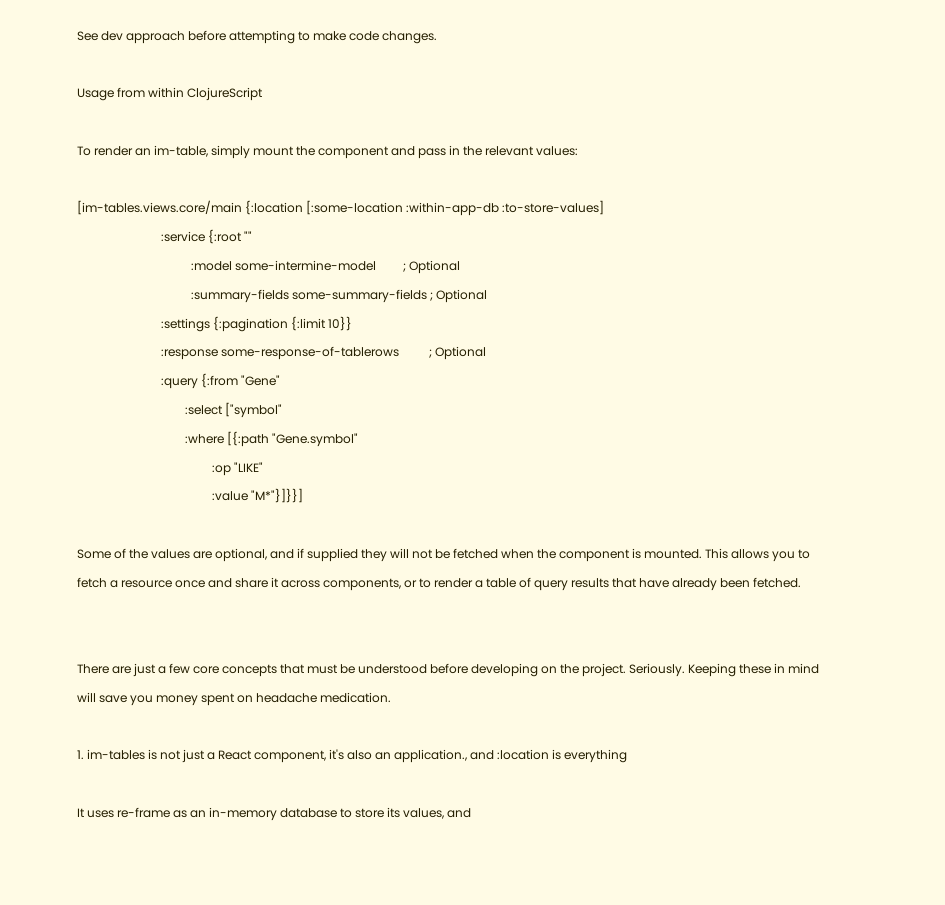See dev approach before attempting to make code changes.

Usage from within ClojureScript

To render an im-table, simply mount the component and pass in the relevant values:

[im-tables.views.core/main {:location [:some-location :within-app-db :to-store-values]
                            :service {:root ""
                                      :model some-intermine-model         ; Optional
                                      :summary-fields some-summary-fields ; Optional
                            :settings {:pagination {:limit 10}}
                            :response some-response-of-tablerows          ; Optional
                            :query {:from "Gene"
                                    :select ["symbol"
                                    :where [{:path "Gene.symbol"
                                             :op "LIKE"
                                             :value "M*"}]}}]

Some of the values are optional, and if supplied they will not be fetched when the component is mounted. This allows you to fetch a resource once and share it across components, or to render a table of query results that have already been fetched.


There are just a few core concepts that must be understood before developing on the project. Seriously. Keeping these in mind will save you money spent on headache medication.

1. im-tables is not just a React component, it's also an application., and :location is everything

It uses re-frame as an in-memory database to store its values, and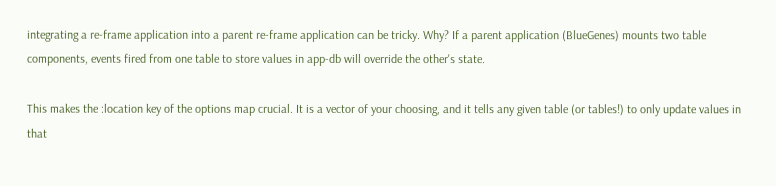integrating a re-frame application into a parent re-frame application can be tricky. Why? If a parent application (BlueGenes) mounts two table components, events fired from one table to store values in app-db will override the other's state.

This makes the :location key of the options map crucial. It is a vector of your choosing, and it tells any given table (or tables!) to only update values in that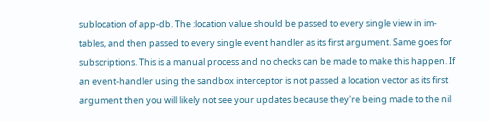sublocation of app-db. The :location value should be passed to every single view in im-tables, and then passed to every single event handler as its first argument. Same goes for subscriptions. This is a manual process and no checks can be made to make this happen. If an event-handler using the sandbox interceptor is not passed a location vector as its first argument then you will likely not see your updates because they're being made to the nil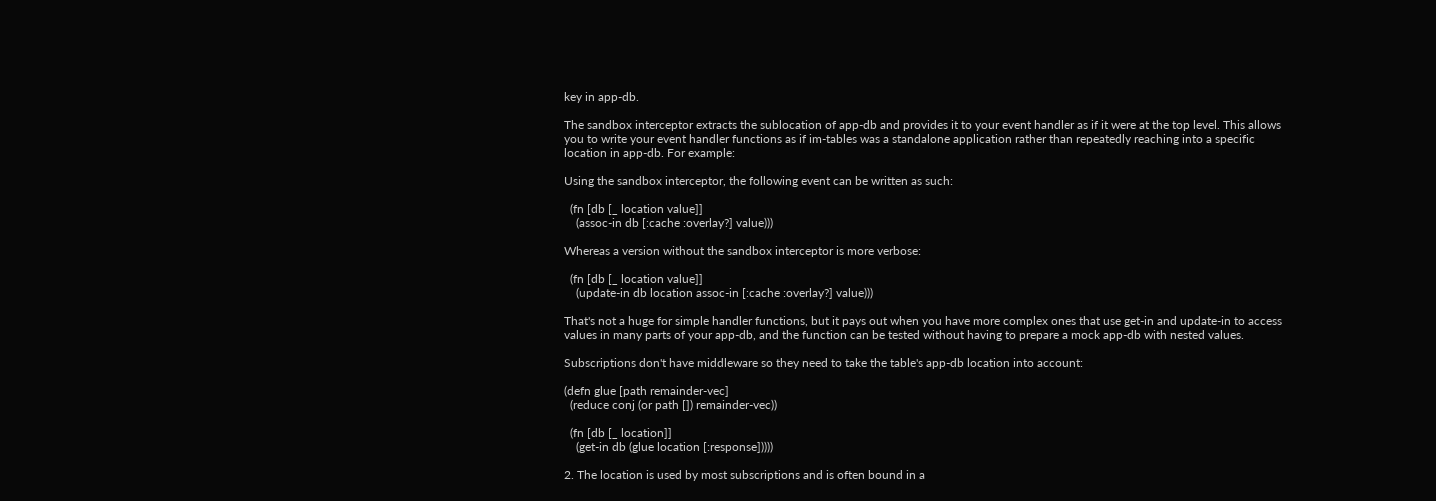key in app-db.

The sandbox interceptor extracts the sublocation of app-db and provides it to your event handler as if it were at the top level. This allows you to write your event handler functions as if im-tables was a standalone application rather than repeatedly reaching into a specific location in app-db. For example:

Using the sandbox interceptor, the following event can be written as such:

  (fn [db [_ location value]]
    (assoc-in db [:cache :overlay?] value)))

Whereas a version without the sandbox interceptor is more verbose:

  (fn [db [_ location value]]
    (update-in db location assoc-in [:cache :overlay?] value)))

That's not a huge for simple handler functions, but it pays out when you have more complex ones that use get-in and update-in to access values in many parts of your app-db, and the function can be tested without having to prepare a mock app-db with nested values.

Subscriptions don't have middleware so they need to take the table's app-db location into account:

(defn glue [path remainder-vec]
  (reduce conj (or path []) remainder-vec))

  (fn [db [_ location]]
    (get-in db (glue location [:response]))))

2. The location is used by most subscriptions and is often bound in a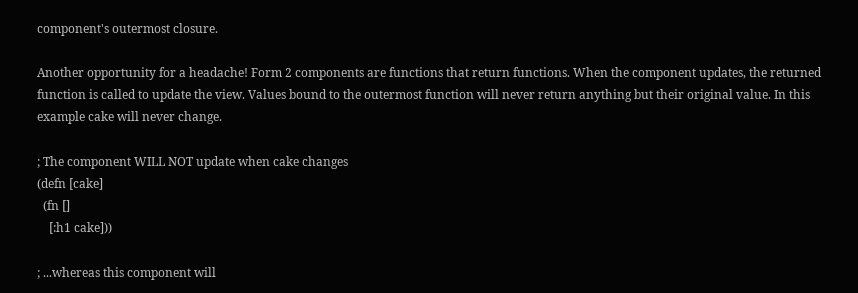component's outermost closure.

Another opportunity for a headache! Form 2 components are functions that return functions. When the component updates, the returned function is called to update the view. Values bound to the outermost function will never return anything but their original value. In this example cake will never change.

; The component WILL NOT update when cake changes
(defn [cake]
  (fn []
    [:h1 cake]))

; ...whereas this component will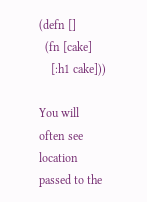(defn []
  (fn [cake]
    [:h1 cake]))

You will often see location passed to the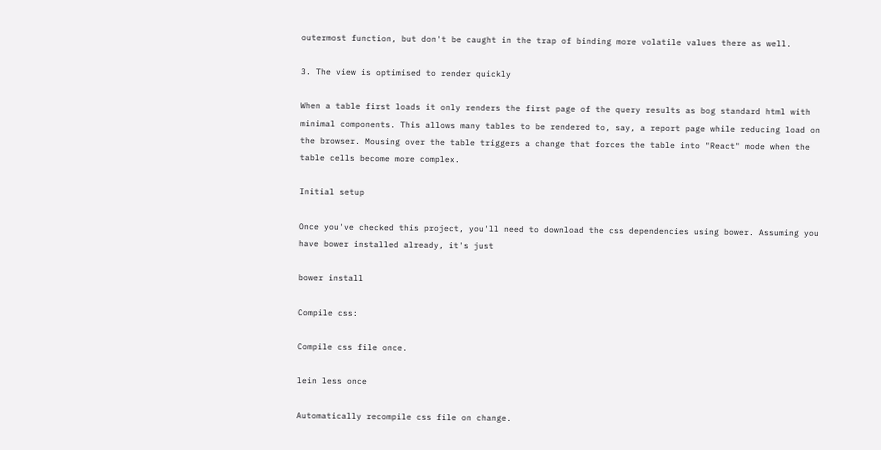outermost function, but don't be caught in the trap of binding more volatile values there as well.

3. The view is optimised to render quickly

When a table first loads it only renders the first page of the query results as bog standard html with minimal components. This allows many tables to be rendered to, say, a report page while reducing load on the browser. Mousing over the table triggers a change that forces the table into "React" mode when the table cells become more complex.

Initial setup

Once you've checked this project, you'll need to download the css dependencies using bower. Assuming you have bower installed already, it's just

bower install

Compile css:

Compile css file once.

lein less once

Automatically recompile css file on change.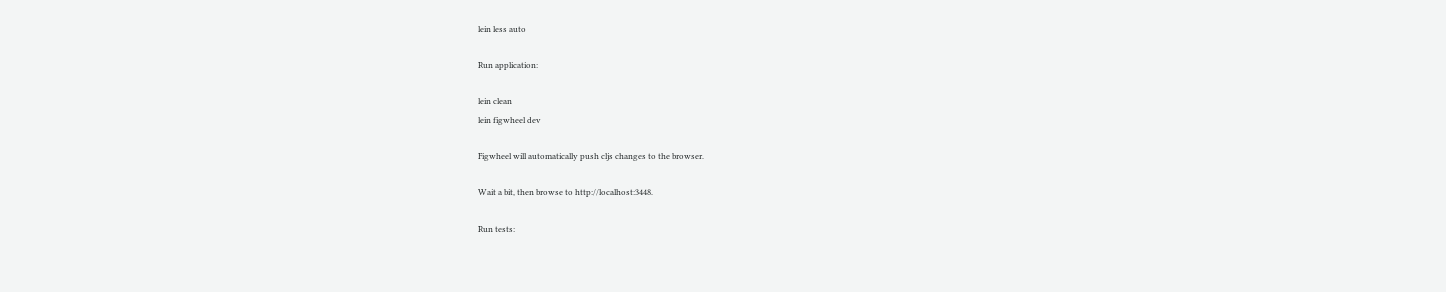lein less auto

Run application:

lein clean
lein figwheel dev

Figwheel will automatically push cljs changes to the browser.

Wait a bit, then browse to http://localhost:3448.

Run tests: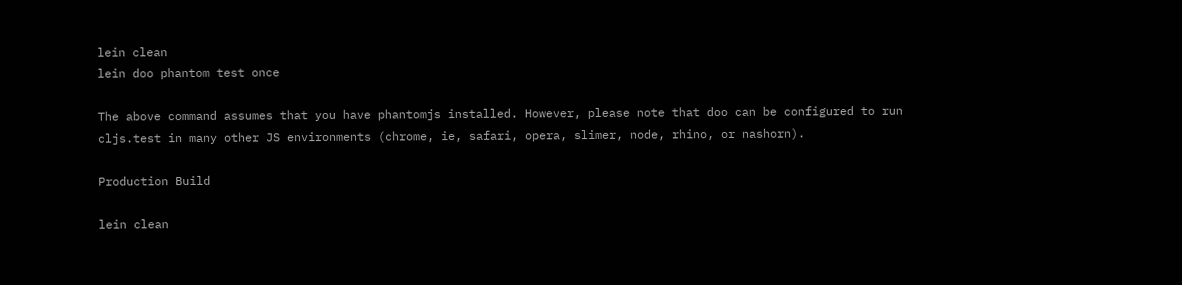lein clean
lein doo phantom test once

The above command assumes that you have phantomjs installed. However, please note that doo can be configured to run cljs.test in many other JS environments (chrome, ie, safari, opera, slimer, node, rhino, or nashorn).

Production Build

lein clean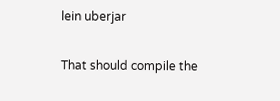lein uberjar

That should compile the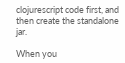clojurescript code first, and then create the standalone jar.

When you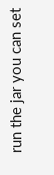run the jar you can set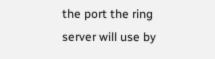the port the ring server will use by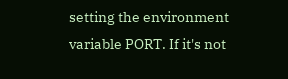setting the environment variable PORT. If it's not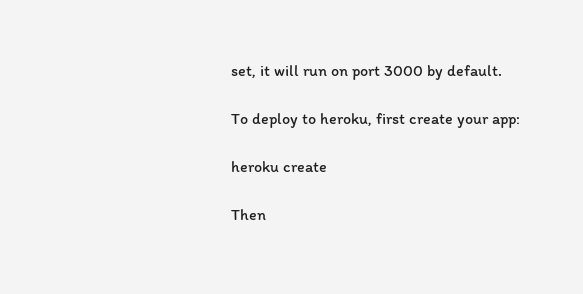set, it will run on port 3000 by default.

To deploy to heroku, first create your app:

heroku create

Then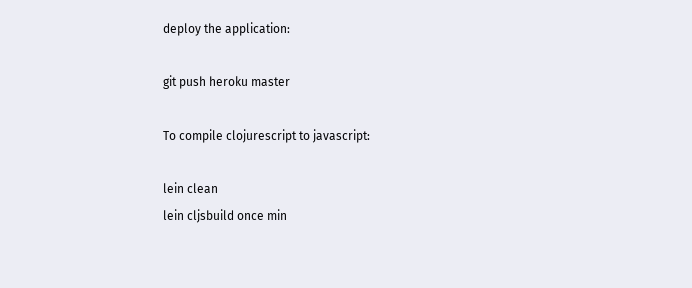deploy the application:

git push heroku master

To compile clojurescript to javascript:

lein clean
lein cljsbuild once min